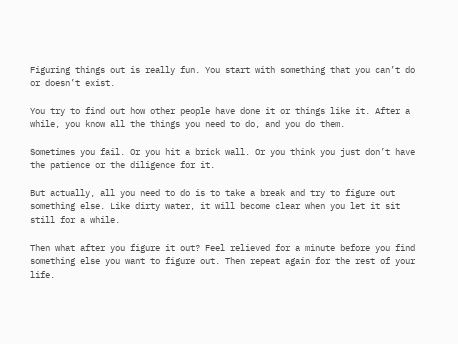Figuring things out is really fun. You start with something that you can’t do or doesn’t exist.

You try to find out how other people have done it or things like it. After a while, you know all the things you need to do, and you do them.

Sometimes you fail. Or you hit a brick wall. Or you think you just don’t have the patience or the diligence for it.

But actually, all you need to do is to take a break and try to figure out something else. Like dirty water, it will become clear when you let it sit still for a while.

Then what after you figure it out? Feel relieved for a minute before you find something else you want to figure out. Then repeat again for the rest of your life.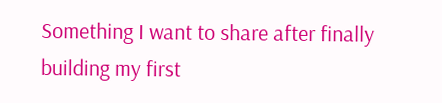Something I want to share after finally building my first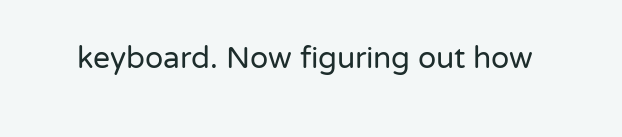keyboard. Now figuring out how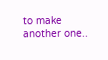to make another one..